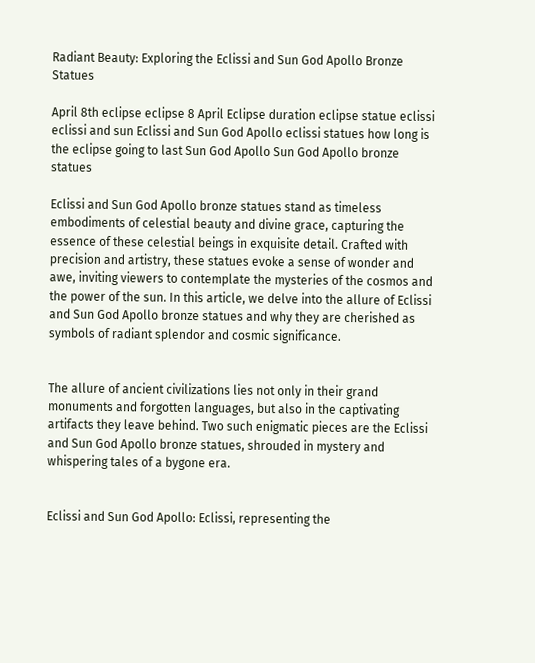Radiant Beauty: Exploring the Eclissi and Sun God Apollo Bronze Statues

April 8th eclipse eclipse 8 April Eclipse duration eclipse statue eclissi eclissi and sun Eclissi and Sun God Apollo eclissi statues how long is the eclipse going to last Sun God Apollo Sun God Apollo bronze statues

Eclissi and Sun God Apollo bronze statues stand as timeless embodiments of celestial beauty and divine grace, capturing the essence of these celestial beings in exquisite detail. Crafted with precision and artistry, these statues evoke a sense of wonder and awe, inviting viewers to contemplate the mysteries of the cosmos and the power of the sun. In this article, we delve into the allure of Eclissi and Sun God Apollo bronze statues and why they are cherished as symbols of radiant splendor and cosmic significance.


The allure of ancient civilizations lies not only in their grand monuments and forgotten languages, but also in the captivating artifacts they leave behind. Two such enigmatic pieces are the Eclissi and Sun God Apollo bronze statues, shrouded in mystery and whispering tales of a bygone era.


Eclissi and Sun God Apollo: Eclissi, representing the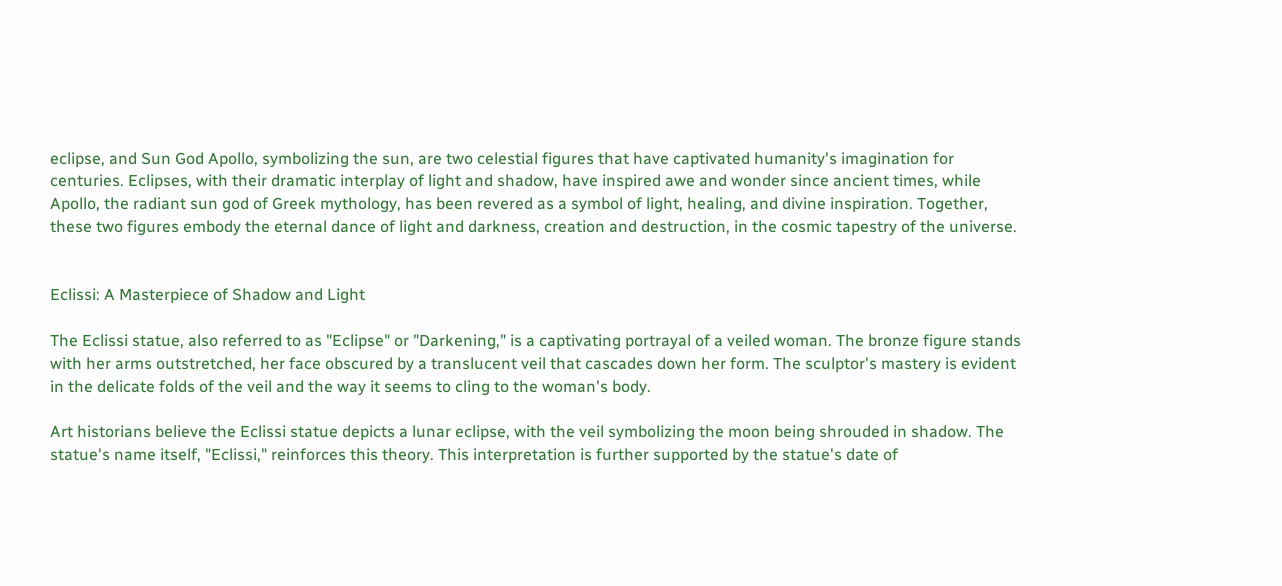eclipse, and Sun God Apollo, symbolizing the sun, are two celestial figures that have captivated humanity's imagination for centuries. Eclipses, with their dramatic interplay of light and shadow, have inspired awe and wonder since ancient times, while Apollo, the radiant sun god of Greek mythology, has been revered as a symbol of light, healing, and divine inspiration. Together, these two figures embody the eternal dance of light and darkness, creation and destruction, in the cosmic tapestry of the universe.


Eclissi: A Masterpiece of Shadow and Light

The Eclissi statue, also referred to as "Eclipse" or "Darkening," is a captivating portrayal of a veiled woman. The bronze figure stands with her arms outstretched, her face obscured by a translucent veil that cascades down her form. The sculptor's mastery is evident in the delicate folds of the veil and the way it seems to cling to the woman's body.

Art historians believe the Eclissi statue depicts a lunar eclipse, with the veil symbolizing the moon being shrouded in shadow. The statue's name itself, "Eclissi," reinforces this theory. This interpretation is further supported by the statue's date of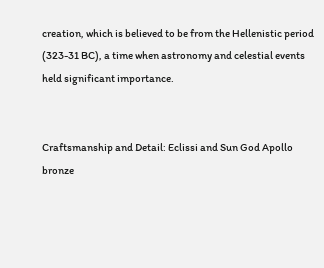creation, which is believed to be from the Hellenistic period (323-31 BC), a time when astronomy and celestial events held significant importance.


Craftsmanship and Detail: Eclissi and Sun God Apollo bronze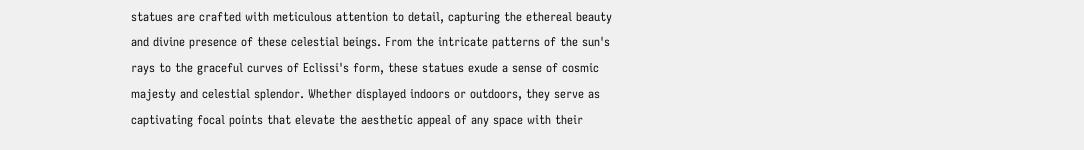statues are crafted with meticulous attention to detail, capturing the ethereal beauty and divine presence of these celestial beings. From the intricate patterns of the sun's rays to the graceful curves of Eclissi's form, these statues exude a sense of cosmic majesty and celestial splendor. Whether displayed indoors or outdoors, they serve as captivating focal points that elevate the aesthetic appeal of any space with their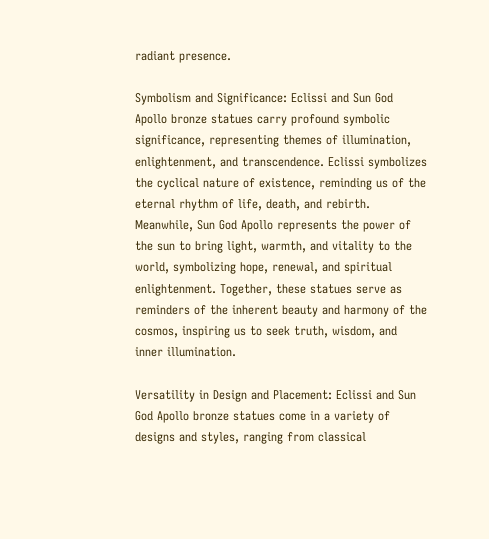radiant presence.

Symbolism and Significance: Eclissi and Sun God Apollo bronze statues carry profound symbolic significance, representing themes of illumination, enlightenment, and transcendence. Eclissi symbolizes the cyclical nature of existence, reminding us of the eternal rhythm of life, death, and rebirth. Meanwhile, Sun God Apollo represents the power of the sun to bring light, warmth, and vitality to the world, symbolizing hope, renewal, and spiritual enlightenment. Together, these statues serve as reminders of the inherent beauty and harmony of the cosmos, inspiring us to seek truth, wisdom, and inner illumination.

Versatility in Design and Placement: Eclissi and Sun God Apollo bronze statues come in a variety of designs and styles, ranging from classical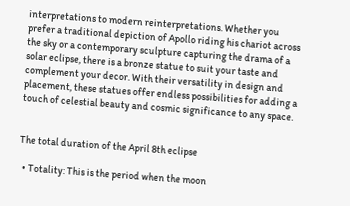interpretations to modern reinterpretations. Whether you prefer a traditional depiction of Apollo riding his chariot across the sky or a contemporary sculpture capturing the drama of a solar eclipse, there is a bronze statue to suit your taste and complement your decor. With their versatility in design and placement, these statues offer endless possibilities for adding a touch of celestial beauty and cosmic significance to any space.


The total duration of the April 8th eclipse

  • Totality: This is the period when the moon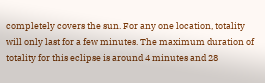completely covers the sun. For any one location, totality will only last for a few minutes. The maximum duration of totality for this eclipse is around 4 minutes and 28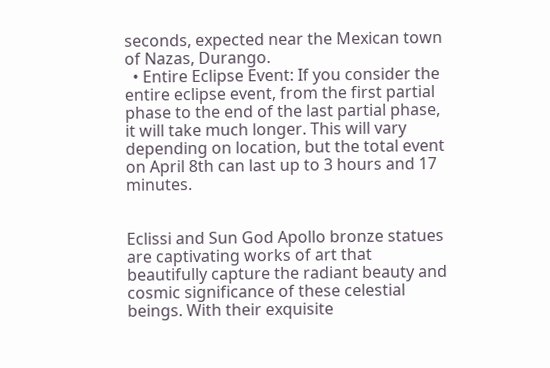seconds, expected near the Mexican town of Nazas, Durango.
  • Entire Eclipse Event: If you consider the entire eclipse event, from the first partial phase to the end of the last partial phase, it will take much longer. This will vary depending on location, but the total event on April 8th can last up to 3 hours and 17 minutes.


Eclissi and Sun God Apollo bronze statues are captivating works of art that beautifully capture the radiant beauty and cosmic significance of these celestial beings. With their exquisite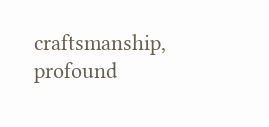craftsmanship, profound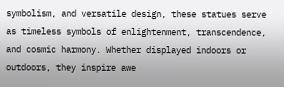symbolism, and versatile design, these statues serve as timeless symbols of enlightenment, transcendence, and cosmic harmony. Whether displayed indoors or outdoors, they inspire awe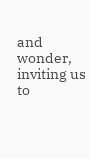and wonder, inviting us to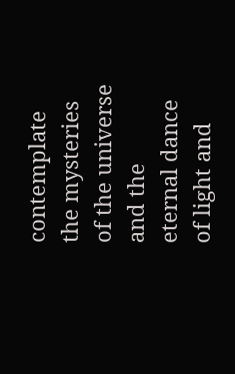contemplate the mysteries of the universe and the eternal dance of light and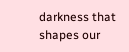darkness that shapes our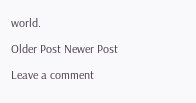world.

Older Post Newer Post

Leave a comment